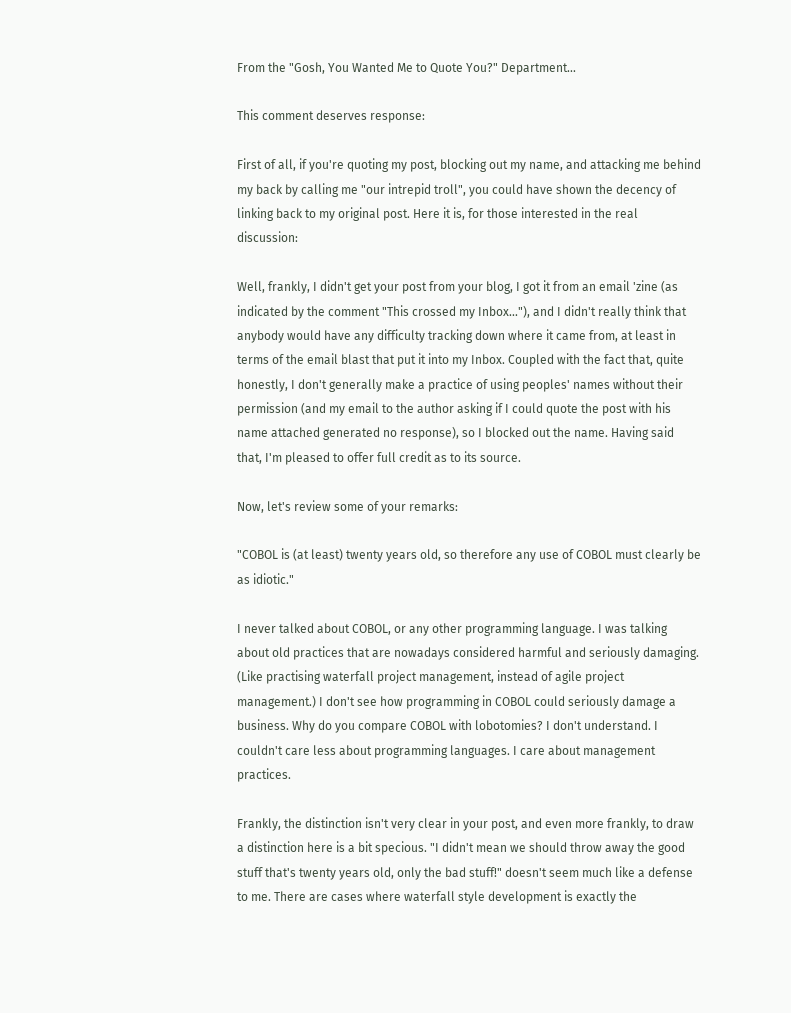From the "Gosh, You Wanted Me to Quote You?" Department...

This comment deserves response:

First of all, if you're quoting my post, blocking out my name, and attacking me behind my back by calling me "our intrepid troll", you could have shown the decency of linking back to my original post. Here it is, for those interested in the real discussion:

Well, frankly, I didn't get your post from your blog, I got it from an email 'zine (as indicated by the comment "This crossed my Inbox..."), and I didn't really think that anybody would have any difficulty tracking down where it came from, at least in terms of the email blast that put it into my Inbox. Coupled with the fact that, quite honestly, I don't generally make a practice of using peoples' names without their permission (and my email to the author asking if I could quote the post with his name attached generated no response), so I blocked out the name. Having said that, I'm pleased to offer full credit as to its source.

Now, let's review some of your remarks:

"COBOL is (at least) twenty years old, so therefore any use of COBOL must clearly be as idiotic."

I never talked about COBOL, or any other programming language. I was talking about old practices that are nowadays considered harmful and seriously damaging. (Like practising waterfall project management, instead of agile project management.) I don't see how programming in COBOL could seriously damage a business. Why do you compare COBOL with lobotomies? I don't understand. I couldn't care less about programming languages. I care about management practices.

Frankly, the distinction isn't very clear in your post, and even more frankly, to draw a distinction here is a bit specious. "I didn't mean we should throw away the good stuff that's twenty years old, only the bad stuff!" doesn't seem much like a defense to me. There are cases where waterfall style development is exactly the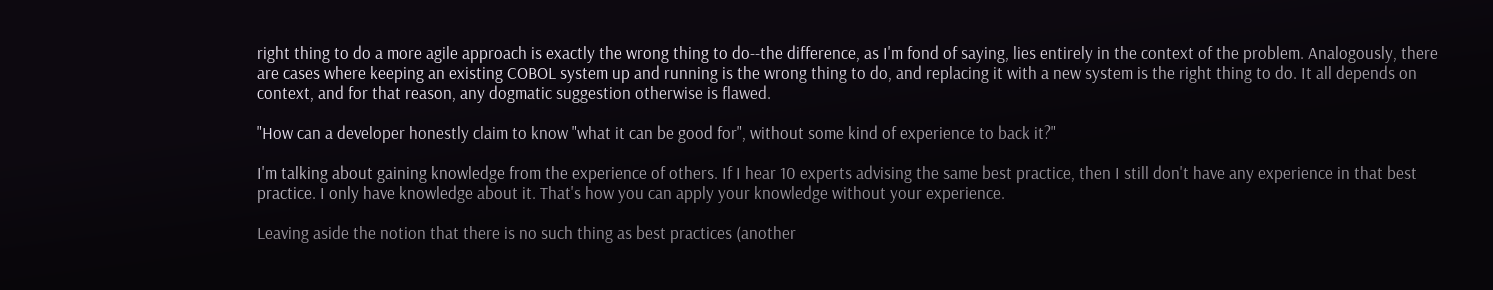right thing to do a more agile approach is exactly the wrong thing to do--the difference, as I'm fond of saying, lies entirely in the context of the problem. Analogously, there are cases where keeping an existing COBOL system up and running is the wrong thing to do, and replacing it with a new system is the right thing to do. It all depends on context, and for that reason, any dogmatic suggestion otherwise is flawed.

"How can a developer honestly claim to know "what it can be good for", without some kind of experience to back it?"

I'm talking about gaining knowledge from the experience of others. If I hear 10 experts advising the same best practice, then I still don't have any experience in that best practice. I only have knowledge about it. That's how you can apply your knowledge without your experience.

Leaving aside the notion that there is no such thing as best practices (another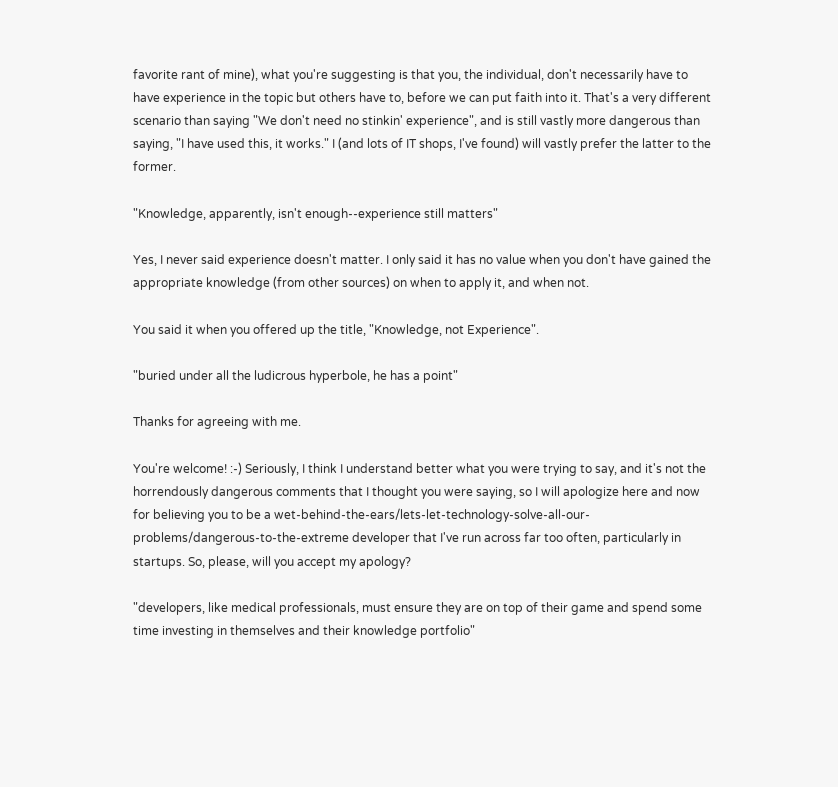favorite rant of mine), what you're suggesting is that you, the individual, don't necessarily have to have experience in the topic but others have to, before we can put faith into it. That's a very different scenario than saying "We don't need no stinkin' experience", and is still vastly more dangerous than saying, "I have used this, it works." I (and lots of IT shops, I've found) will vastly prefer the latter to the former.

"Knowledge, apparently, isn't enough--experience still matters"

Yes, I never said experience doesn't matter. I only said it has no value when you don't have gained the appropriate knowledge (from other sources) on when to apply it, and when not.

You said it when you offered up the title, "Knowledge, not Experience".

"buried under all the ludicrous hyperbole, he has a point"

Thanks for agreeing with me.

You're welcome! :-) Seriously, I think I understand better what you were trying to say, and it's not the horrendously dangerous comments that I thought you were saying, so I will apologize here and now for believing you to be a wet-behind-the-ears/lets-let-technology-solve-all-our-problems/dangerous-to-the-extreme developer that I've run across far too often, particularly in startups. So, please, will you accept my apology?

"developers, like medical professionals, must ensure they are on top of their game and spend some time investing in themselves and their knowledge portfolio"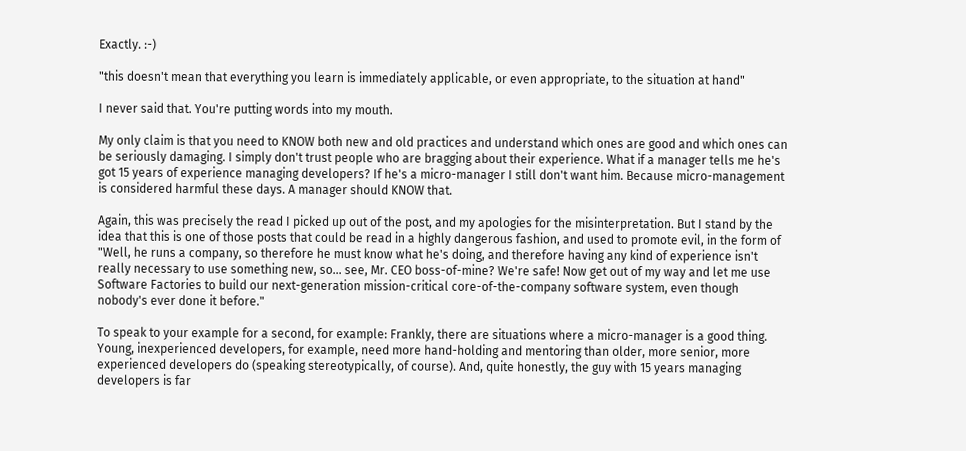Exactly. :-)

"this doesn't mean that everything you learn is immediately applicable, or even appropriate, to the situation at hand"

I never said that. You're putting words into my mouth.

My only claim is that you need to KNOW both new and old practices and understand which ones are good and which ones can be seriously damaging. I simply don't trust people who are bragging about their experience. What if a manager tells me he's got 15 years of experience managing developers? If he's a micro-manager I still don't want him. Because micro-management is considered harmful these days. A manager should KNOW that.

Again, this was precisely the read I picked up out of the post, and my apologies for the misinterpretation. But I stand by the idea that this is one of those posts that could be read in a highly dangerous fashion, and used to promote evil, in the form of "Well, he runs a company, so therefore he must know what he's doing, and therefore having any kind of experience isn't really necessary to use something new, so... see, Mr. CEO boss-of-mine? We're safe! Now get out of my way and let me use Software Factories to build our next-generation mission-critical core-of-the-company software system, even though nobody's ever done it before."

To speak to your example for a second, for example: Frankly, there are situations where a micro-manager is a good thing. Young, inexperienced developers, for example, need more hand-holding and mentoring than older, more senior, more experienced developers do (speaking stereotypically, of course). And, quite honestly, the guy with 15 years managing developers is far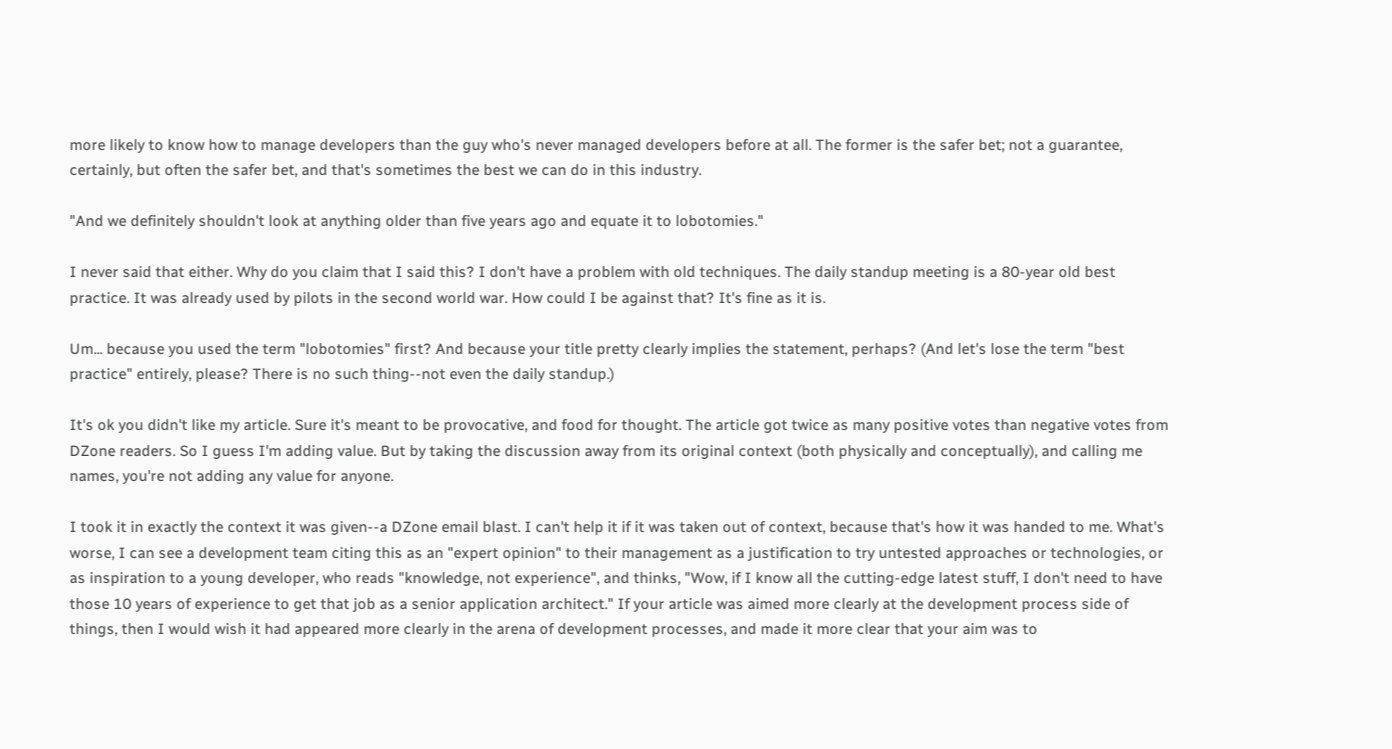more likely to know how to manage developers than the guy who's never managed developers before at all. The former is the safer bet; not a guarantee, certainly, but often the safer bet, and that's sometimes the best we can do in this industry.

"And we definitely shouldn't look at anything older than five years ago and equate it to lobotomies."

I never said that either. Why do you claim that I said this? I don't have a problem with old techniques. The daily standup meeting is a 80-year old best practice. It was already used by pilots in the second world war. How could I be against that? It's fine as it is.

Um... because you used the term "lobotomies" first? And because your title pretty clearly implies the statement, perhaps? (And let's lose the term "best practice" entirely, please? There is no such thing--not even the daily standup.)

It's ok you didn't like my article. Sure it's meant to be provocative, and food for thought. The article got twice as many positive votes than negative votes from DZone readers. So I guess I'm adding value. But by taking the discussion away from its original context (both physically and conceptually), and calling me names, you're not adding any value for anyone.

I took it in exactly the context it was given--a DZone email blast. I can't help it if it was taken out of context, because that's how it was handed to me. What's worse, I can see a development team citing this as an "expert opinion" to their management as a justification to try untested approaches or technologies, or as inspiration to a young developer, who reads "knowledge, not experience", and thinks, "Wow, if I know all the cutting-edge latest stuff, I don't need to have those 10 years of experience to get that job as a senior application architect." If your article was aimed more clearly at the development process side of things, then I would wish it had appeared more clearly in the arena of development processes, and made it more clear that your aim was to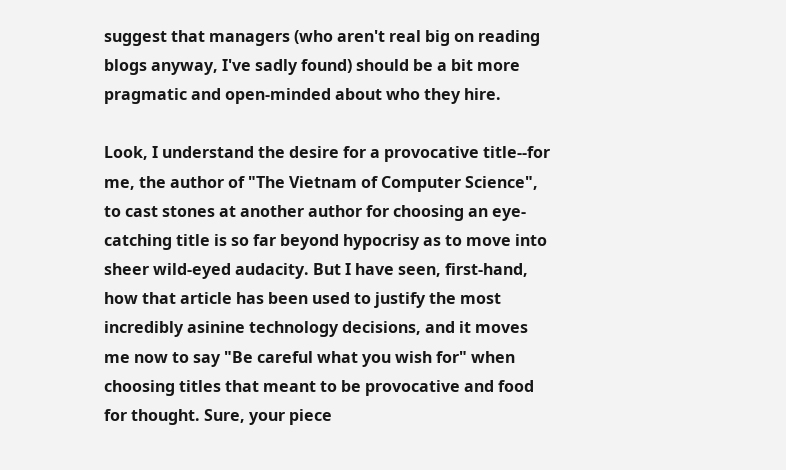suggest that managers (who aren't real big on reading blogs anyway, I've sadly found) should be a bit more pragmatic and open-minded about who they hire.

Look, I understand the desire for a provocative title--for me, the author of "The Vietnam of Computer Science", to cast stones at another author for choosing an eye-catching title is so far beyond hypocrisy as to move into sheer wild-eyed audacity. But I have seen, first-hand, how that article has been used to justify the most incredibly asinine technology decisions, and it moves me now to say "Be careful what you wish for" when choosing titles that meant to be provocative and food for thought. Sure, your piece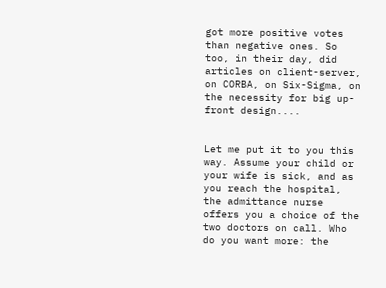got more positive votes than negative ones. So too, in their day, did articles on client-server, on CORBA, on Six-Sigma, on the necessity for big up-front design....


Let me put it to you this way. Assume your child or your wife is sick, and as you reach the hospital, the admittance nurse offers you a choice of the two doctors on call. Who do you want more: the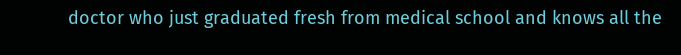doctor who just graduated fresh from medical school and knows all the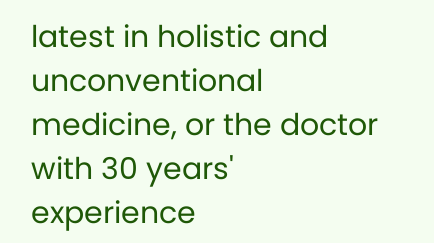latest in holistic and unconventional medicine, or the doctor with 30 years' experience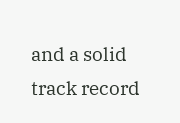and a solid track record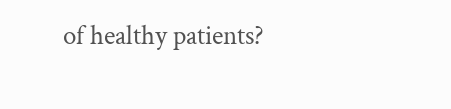of healthy patients?